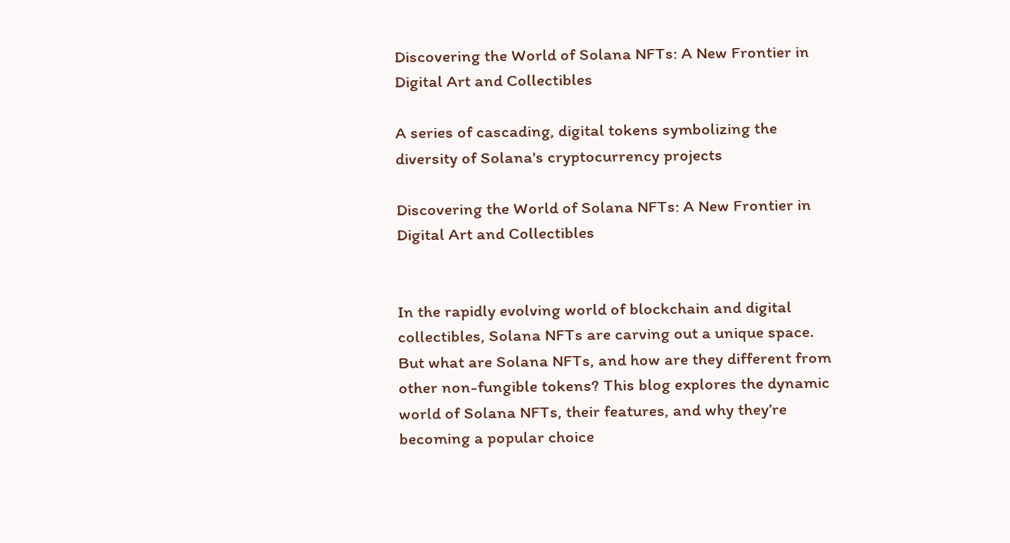Discovering the World of Solana NFTs: A New Frontier in Digital Art and Collectibles

A series of cascading, digital tokens symbolizing the diversity of Solana's cryptocurrency projects

Discovering the World of Solana NFTs: A New Frontier in Digital Art and Collectibles


In the rapidly evolving world of blockchain and digital collectibles, Solana NFTs are carving out a unique space. But what are Solana NFTs, and how are they different from other non-fungible tokens? This blog explores the dynamic world of Solana NFTs, their features, and why they’re becoming a popular choice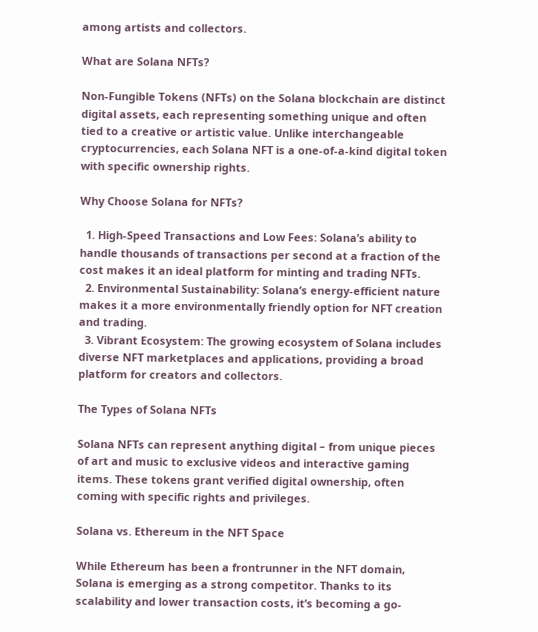among artists and collectors.

What are Solana NFTs?

Non-Fungible Tokens (NFTs) on the Solana blockchain are distinct digital assets, each representing something unique and often tied to a creative or artistic value. Unlike interchangeable cryptocurrencies, each Solana NFT is a one-of-a-kind digital token with specific ownership rights.

Why Choose Solana for NFTs?

  1. High-Speed Transactions and Low Fees: Solana’s ability to handle thousands of transactions per second at a fraction of the cost makes it an ideal platform for minting and trading NFTs.
  2. Environmental Sustainability: Solana’s energy-efficient nature makes it a more environmentally friendly option for NFT creation and trading.
  3. Vibrant Ecosystem: The growing ecosystem of Solana includes diverse NFT marketplaces and applications, providing a broad platform for creators and collectors.

The Types of Solana NFTs

Solana NFTs can represent anything digital – from unique pieces of art and music to exclusive videos and interactive gaming items. These tokens grant verified digital ownership, often coming with specific rights and privileges.

Solana vs. Ethereum in the NFT Space

While Ethereum has been a frontrunner in the NFT domain, Solana is emerging as a strong competitor. Thanks to its scalability and lower transaction costs, it’s becoming a go-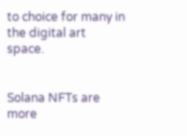to choice for many in the digital art space.


Solana NFTs are more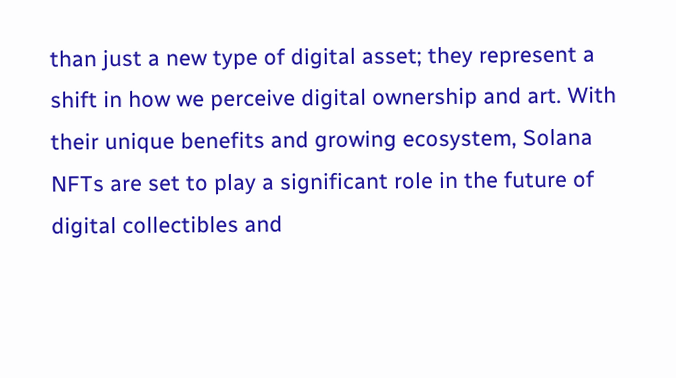than just a new type of digital asset; they represent a shift in how we perceive digital ownership and art. With their unique benefits and growing ecosystem, Solana NFTs are set to play a significant role in the future of digital collectibles and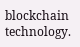blockchain technology.